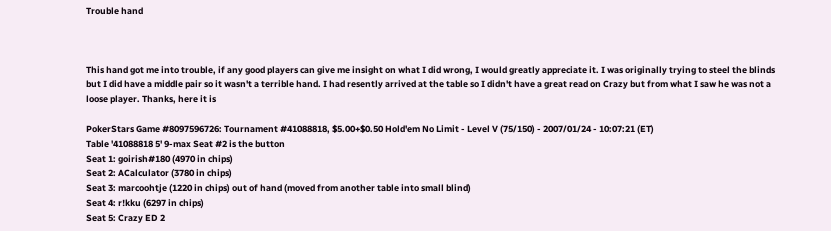Trouble hand



This hand got me into trouble, if any good players can give me insight on what I did wrong, I would greatly appreciate it. I was originally trying to steel the blinds but I did have a middle pair so it wasn't a terrible hand. I had resently arrived at the table so I didn't have a great read on Crazy but from what I saw he was not a loose player. Thanks, here it is

PokerStars Game #8097596726: Tournament #41088818, $5.00+$0.50 Hold'em No Limit - Level V (75/150) - 2007/01/24 - 10:07:21 (ET)
Table '41088818 5' 9-max Seat #2 is the button
Seat 1: goirish#180 (4970 in chips)
Seat 2: ACalculator (3780 in chips)
Seat 3: marcoohtje (1220 in chips) out of hand (moved from another table into small blind)
Seat 4: r!kku (6297 in chips)
Seat 5: Crazy ED 2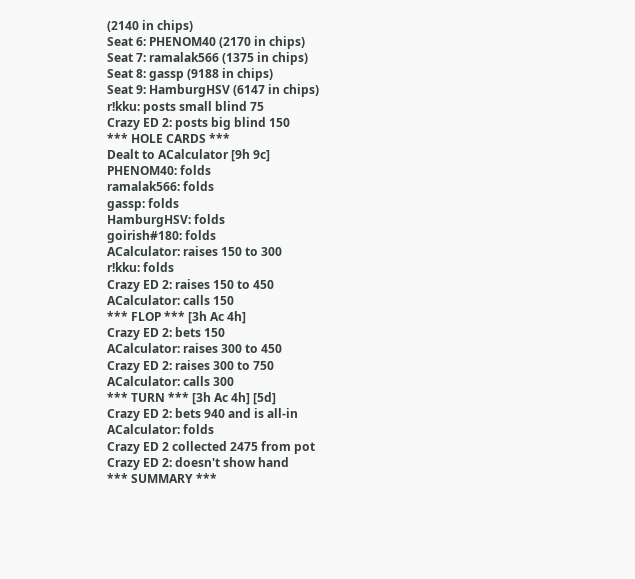(2140 in chips)
Seat 6: PHENOM40 (2170 in chips)
Seat 7: ramalak566 (1375 in chips)
Seat 8: gassp (9188 in chips)
Seat 9: HamburgHSV (6147 in chips)
r!kku: posts small blind 75
Crazy ED 2: posts big blind 150
*** HOLE CARDS ***
Dealt to ACalculator [9h 9c]
PHENOM40: folds
ramalak566: folds
gassp: folds
HamburgHSV: folds
goirish#180: folds
ACalculator: raises 150 to 300
r!kku: folds
Crazy ED 2: raises 150 to 450
ACalculator: calls 150
*** FLOP *** [3h Ac 4h]
Crazy ED 2: bets 150
ACalculator: raises 300 to 450
Crazy ED 2: raises 300 to 750
ACalculator: calls 300
*** TURN *** [3h Ac 4h] [5d]
Crazy ED 2: bets 940 and is all-in
ACalculator: folds
Crazy ED 2 collected 2475 from pot
Crazy ED 2: doesn't show hand
*** SUMMARY ***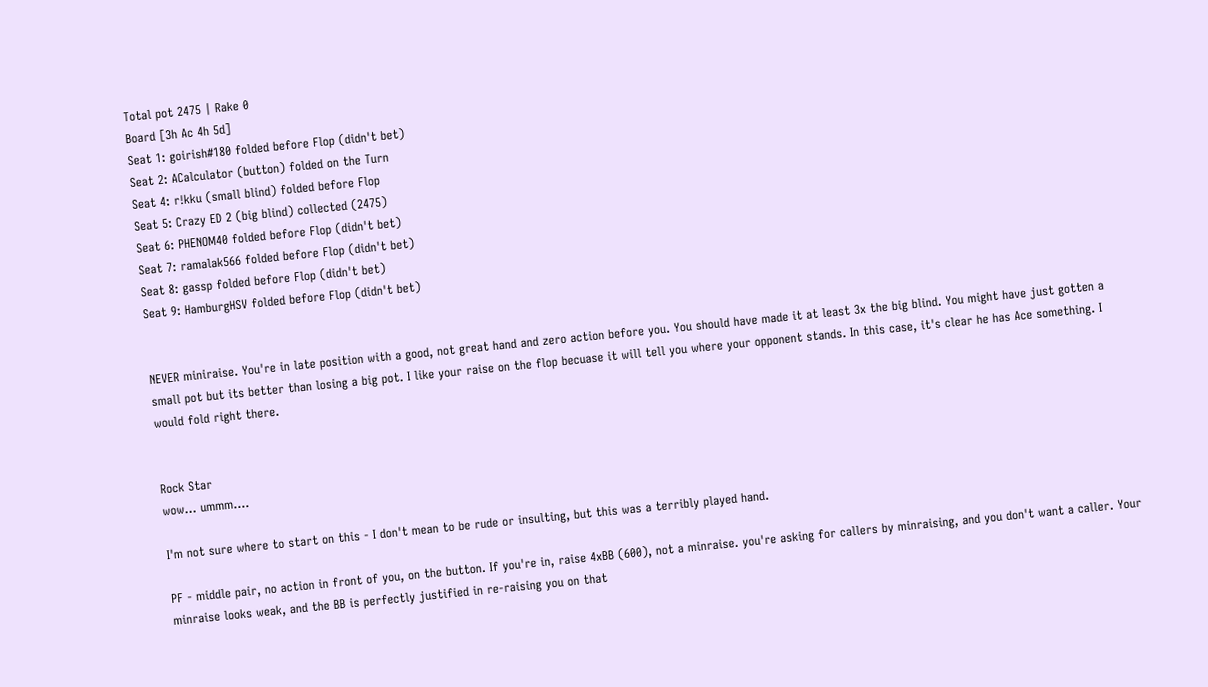Total pot 2475 | Rake 0
Board [3h Ac 4h 5d]
Seat 1: goirish#180 folded before Flop (didn't bet)
Seat 2: ACalculator (button) folded on the Turn
Seat 4: r!kku (small blind) folded before Flop
Seat 5: Crazy ED 2 (big blind) collected (2475)
Seat 6: PHENOM40 folded before Flop (didn't bet)
Seat 7: ramalak566 folded before Flop (didn't bet)
Seat 8: gassp folded before Flop (didn't bet)
Seat 9: HamburgHSV folded before Flop (didn't bet)


NEVER miniraise. You're in late position with a good, not great hand and zero action before you. You should have made it at least 3x the big blind. You might have just gotten a small pot but its better than losing a big pot. I like your raise on the flop becuase it will tell you where your opponent stands. In this case, it's clear he has Ace something. I would fold right there.


Rock Star
wow... ummm....

I'm not sure where to start on this - I don't mean to be rude or insulting, but this was a terribly played hand.

PF - middle pair, no action in front of you, on the button. If you're in, raise 4xBB (600), not a minraise. you're asking for callers by minraising, and you don't want a caller. Your minraise looks weak, and the BB is perfectly justified in re-raising you on that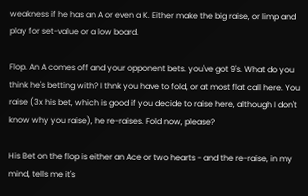weakness if he has an A or even a K. Either make the big raise, or limp and play for set-value or a low board.

Flop. An A comes off and your opponent bets. you've got 9's. What do you think he's betting with? I thnk you have to fold, or at most flat call here. You raise (3x his bet, which is good if you decide to raise here, although I don't know why you raise), he re-raises. Fold now, please?

His Bet on the flop is either an Ace or two hearts - and the re-raise, in my mind, tells me it's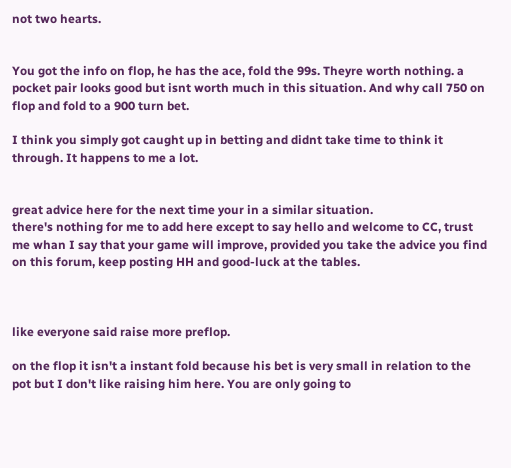not two hearts.


You got the info on flop, he has the ace, fold the 99s. Theyre worth nothing. a pocket pair looks good but isnt worth much in this situation. And why call 750 on flop and fold to a 900 turn bet.

I think you simply got caught up in betting and didnt take time to think it through. It happens to me a lot.


great advice here for the next time your in a similar situation.
there's nothing for me to add here except to say hello and welcome to CC, trust me whan I say that your game will improve, provided you take the advice you find on this forum, keep posting HH and good-luck at the tables.



like everyone said raise more preflop.

on the flop it isn't a instant fold because his bet is very small in relation to the pot but I don't like raising him here. You are only going to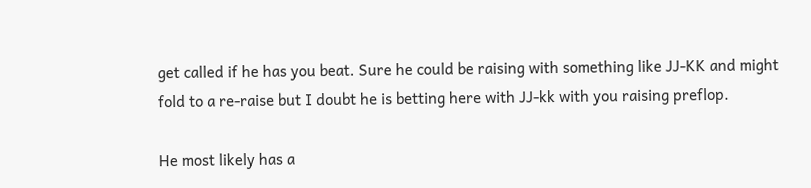get called if he has you beat. Sure he could be raising with something like JJ-KK and might fold to a re-raise but I doubt he is betting here with JJ-kk with you raising preflop.

He most likely has a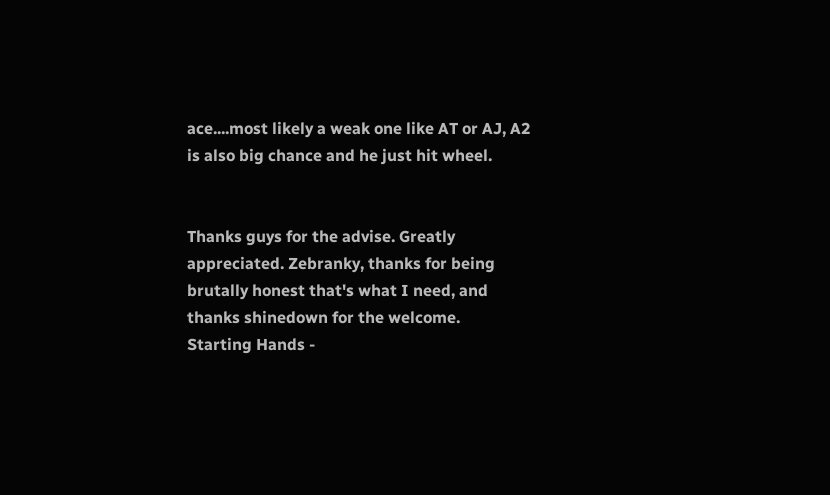ace....most likely a weak one like AT or AJ, A2 is also big chance and he just hit wheel.


Thanks guys for the advise. Greatly appreciated. Zebranky, thanks for being brutally honest that's what I need, and thanks shinedown for the welcome.
Starting Hands -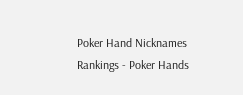Poker Hand Nicknames Rankings - Poker Hands